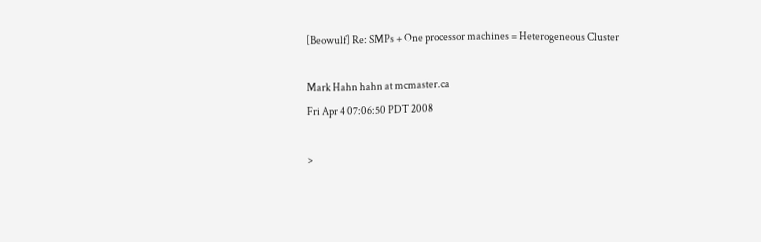[Beowulf] Re: SMPs + One processor machines = Heterogeneous Cluster

Mark Hahn hahn at mcmaster.ca
Fri Apr 4 07:06:50 PDT 2008

>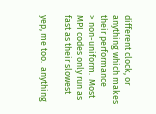different clock, or anything which makes their performance
> non-uniform.  Most MPI codes only run as fast as their slowest

yep, me too.  anything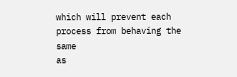which will prevent each process from behaving the same
as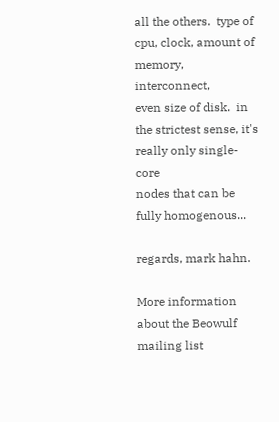all the others.  type of cpu, clock, amount of memory, interconnect,
even size of disk.  in the strictest sense, it's really only single-core
nodes that can be fully homogenous...

regards, mark hahn.

More information about the Beowulf mailing list